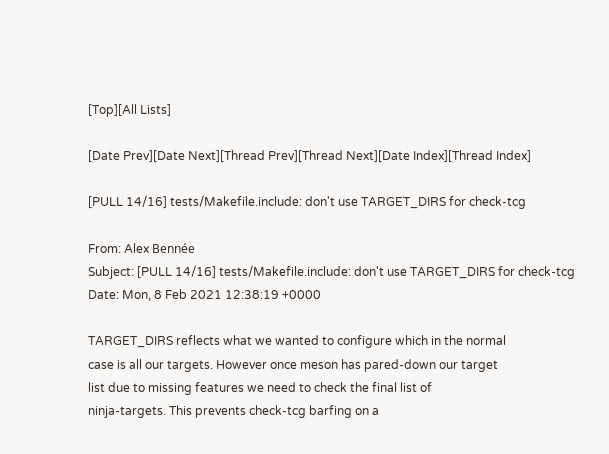[Top][All Lists]

[Date Prev][Date Next][Thread Prev][Thread Next][Date Index][Thread Index]

[PULL 14/16] tests/Makefile.include: don't use TARGET_DIRS for check-tcg

From: Alex Bennée
Subject: [PULL 14/16] tests/Makefile.include: don't use TARGET_DIRS for check-tcg
Date: Mon, 8 Feb 2021 12:38:19 +0000

TARGET_DIRS reflects what we wanted to configure which in the normal
case is all our targets. However once meson has pared-down our target
list due to missing features we need to check the final list of
ninja-targets. This prevents check-tcg barfing on a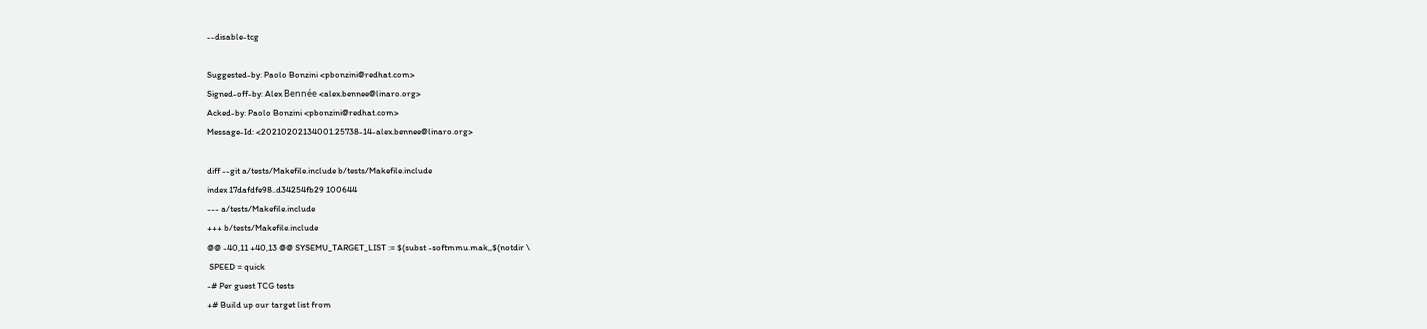--disable-tcg

Suggested-by: Paolo Bonzini <pbonzini@redhat.com>
Signed-off-by: Alex Bennée <alex.bennee@linaro.org>
Acked-by: Paolo Bonzini <pbonzini@redhat.com>
Message-Id: <20210202134001.25738-14-alex.bennee@linaro.org>

diff --git a/tests/Makefile.include b/tests/Makefile.include
index 17dafdfe98..d34254fb29 100644
--- a/tests/Makefile.include
+++ b/tests/Makefile.include
@@ -40,11 +40,13 @@ SYSEMU_TARGET_LIST := $(subst -softmmu.mak,,$(notdir \
 SPEED = quick
-# Per guest TCG tests
+# Build up our target list from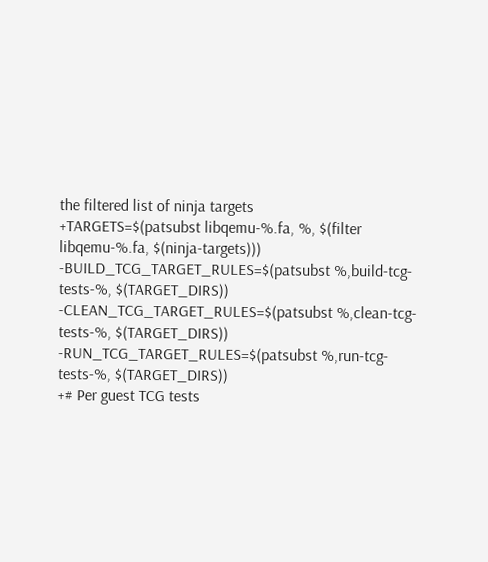the filtered list of ninja targets
+TARGETS=$(patsubst libqemu-%.fa, %, $(filter libqemu-%.fa, $(ninja-targets)))
-BUILD_TCG_TARGET_RULES=$(patsubst %,build-tcg-tests-%, $(TARGET_DIRS))
-CLEAN_TCG_TARGET_RULES=$(patsubst %,clean-tcg-tests-%, $(TARGET_DIRS))
-RUN_TCG_TARGET_RULES=$(patsubst %,run-tcg-tests-%, $(TARGET_DIRS))
+# Per guest TCG tests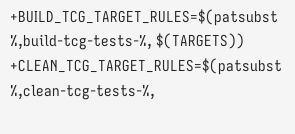+BUILD_TCG_TARGET_RULES=$(patsubst %,build-tcg-tests-%, $(TARGETS))
+CLEAN_TCG_TARGET_RULES=$(patsubst %,clean-tcg-tests-%,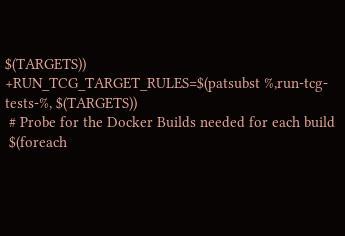$(TARGETS))
+RUN_TCG_TARGET_RULES=$(patsubst %,run-tcg-tests-%, $(TARGETS))
 # Probe for the Docker Builds needed for each build
 $(foreach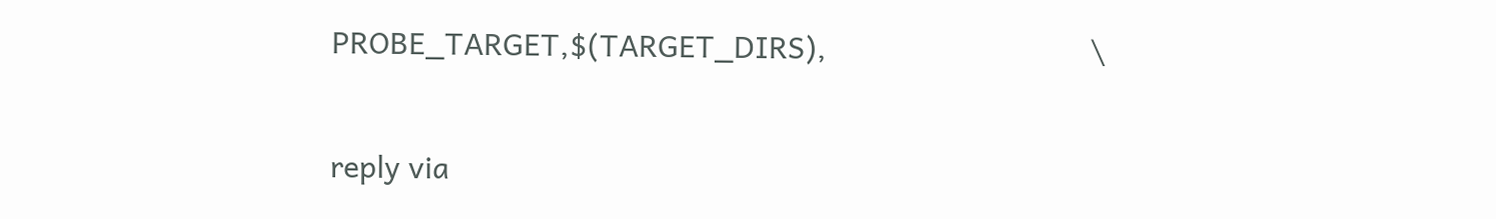PROBE_TARGET,$(TARGET_DIRS),                                 \

reply via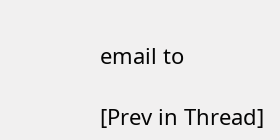email to

[Prev in Thread]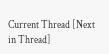Current Thread [Next in Thread]